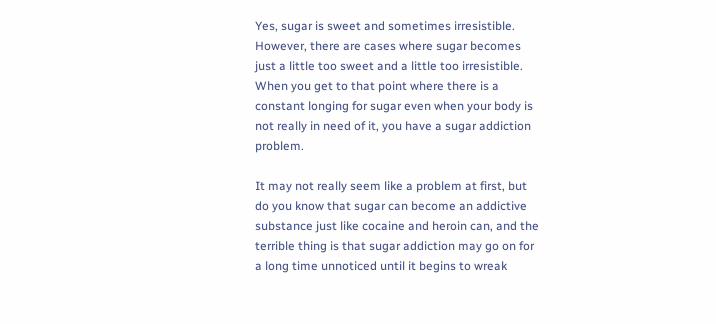Yes, sugar is sweet and sometimes irresistible. However, there are cases where sugar becomes just a little too sweet and a little too irresistible. When you get to that point where there is a constant longing for sugar even when your body is not really in need of it, you have a sugar addiction problem.

It may not really seem like a problem at first, but do you know that sugar can become an addictive substance just like cocaine and heroin can, and the terrible thing is that sugar addiction may go on for a long time unnoticed until it begins to wreak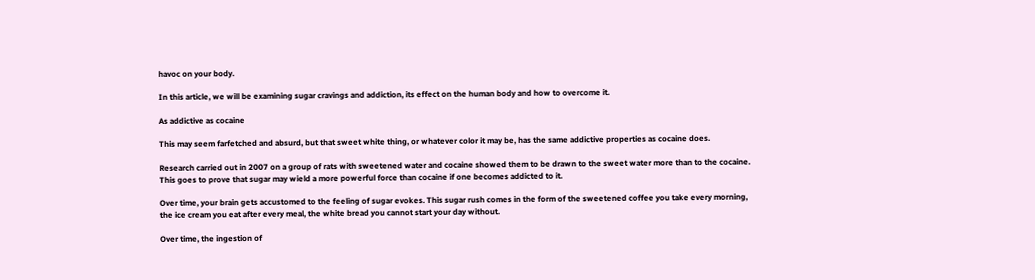havoc on your body.

In this article, we will be examining sugar cravings and addiction, its effect on the human body and how to overcome it.

As addictive as cocaine

This may seem farfetched and absurd, but that sweet white thing, or whatever color it may be, has the same addictive properties as cocaine does.

Research carried out in 2007 on a group of rats with sweetened water and cocaine showed them to be drawn to the sweet water more than to the cocaine. This goes to prove that sugar may wield a more powerful force than cocaine if one becomes addicted to it.

Over time, your brain gets accustomed to the feeling of sugar evokes. This sugar rush comes in the form of the sweetened coffee you take every morning, the ice cream you eat after every meal, the white bread you cannot start your day without.

Over time, the ingestion of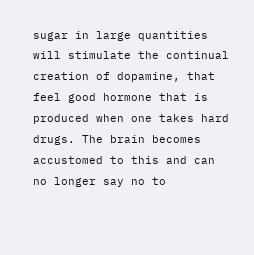sugar in large quantities will stimulate the continual creation of dopamine, that feel good hormone that is produced when one takes hard drugs. The brain becomes accustomed to this and can no longer say no to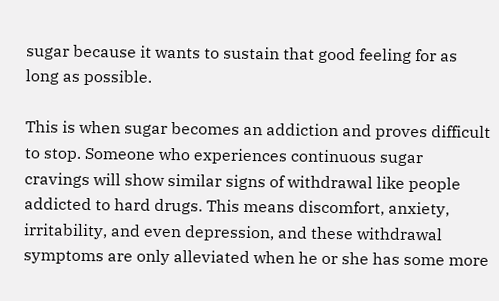sugar because it wants to sustain that good feeling for as long as possible.

This is when sugar becomes an addiction and proves difficult to stop. Someone who experiences continuous sugar cravings will show similar signs of withdrawal like people addicted to hard drugs. This means discomfort, anxiety, irritability, and even depression, and these withdrawal symptoms are only alleviated when he or she has some more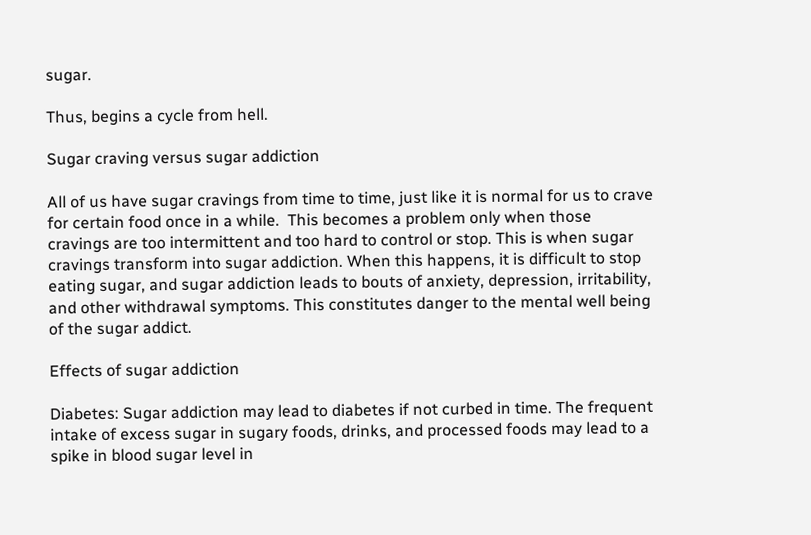sugar.

Thus, begins a cycle from hell.

Sugar craving versus sugar addiction

All of us have sugar cravings from time to time, just like it is normal for us to crave for certain food once in a while.  This becomes a problem only when those cravings are too intermittent and too hard to control or stop. This is when sugar cravings transform into sugar addiction. When this happens, it is difficult to stop eating sugar, and sugar addiction leads to bouts of anxiety, depression, irritability, and other withdrawal symptoms. This constitutes danger to the mental well being of the sugar addict.

Effects of sugar addiction

Diabetes: Sugar addiction may lead to diabetes if not curbed in time. The frequent intake of excess sugar in sugary foods, drinks, and processed foods may lead to a spike in blood sugar level in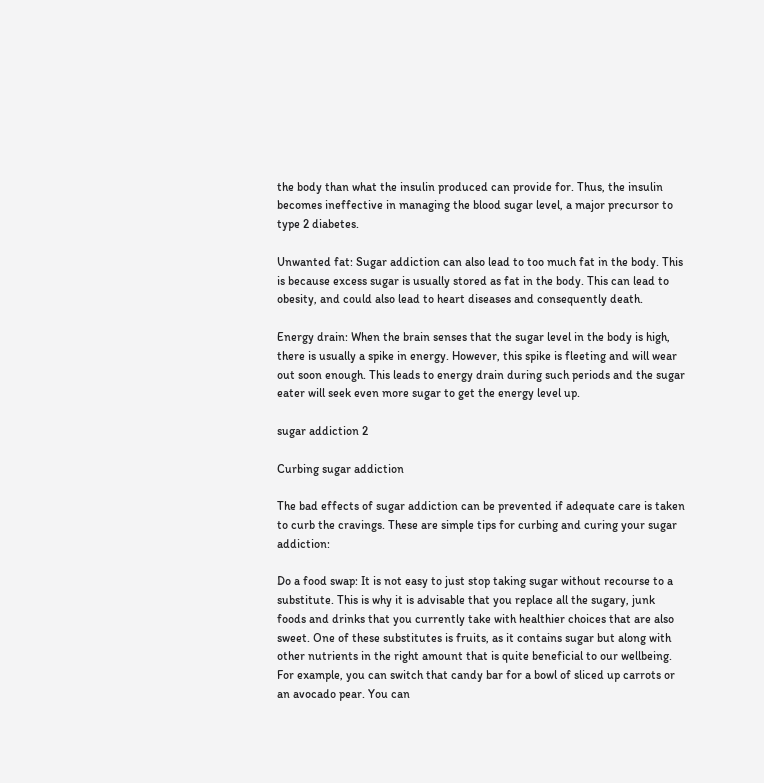the body than what the insulin produced can provide for. Thus, the insulin becomes ineffective in managing the blood sugar level, a major precursor to type 2 diabetes.

Unwanted fat: Sugar addiction can also lead to too much fat in the body. This is because excess sugar is usually stored as fat in the body. This can lead to obesity, and could also lead to heart diseases and consequently death.

Energy drain: When the brain senses that the sugar level in the body is high, there is usually a spike in energy. However, this spike is fleeting and will wear out soon enough. This leads to energy drain during such periods and the sugar eater will seek even more sugar to get the energy level up.

sugar addiction 2

Curbing sugar addiction

The bad effects of sugar addiction can be prevented if adequate care is taken to curb the cravings. These are simple tips for curbing and curing your sugar addiction:

Do a food swap: It is not easy to just stop taking sugar without recourse to a substitute. This is why it is advisable that you replace all the sugary, junk foods and drinks that you currently take with healthier choices that are also sweet. One of these substitutes is fruits, as it contains sugar but along with other nutrients in the right amount that is quite beneficial to our wellbeing. For example, you can switch that candy bar for a bowl of sliced up carrots or an avocado pear. You can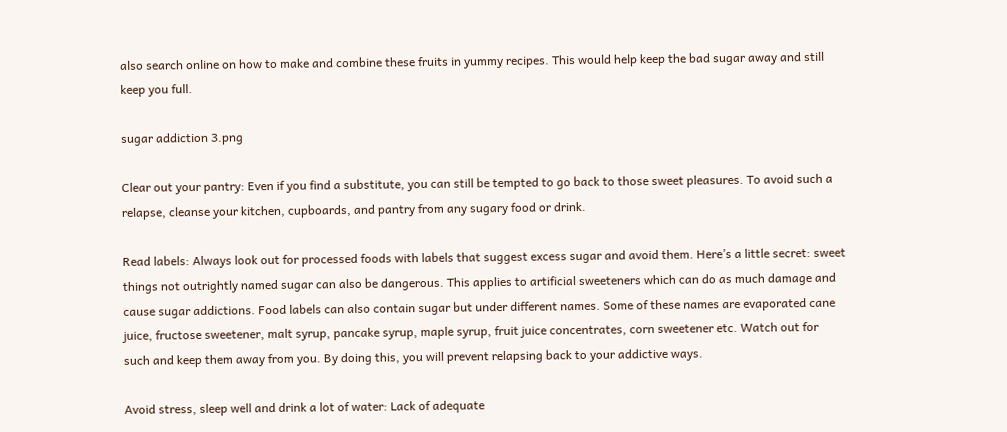also search online on how to make and combine these fruits in yummy recipes. This would help keep the bad sugar away and still keep you full.

sugar addiction 3.png

Clear out your pantry: Even if you find a substitute, you can still be tempted to go back to those sweet pleasures. To avoid such a relapse, cleanse your kitchen, cupboards, and pantry from any sugary food or drink.

Read labels: Always look out for processed foods with labels that suggest excess sugar and avoid them. Here’s a little secret: sweet things not outrightly named sugar can also be dangerous. This applies to artificial sweeteners which can do as much damage and cause sugar addictions. Food labels can also contain sugar but under different names. Some of these names are evaporated cane juice, fructose sweetener, malt syrup, pancake syrup, maple syrup, fruit juice concentrates, corn sweetener etc. Watch out for such and keep them away from you. By doing this, you will prevent relapsing back to your addictive ways.

Avoid stress, sleep well and drink a lot of water: Lack of adequate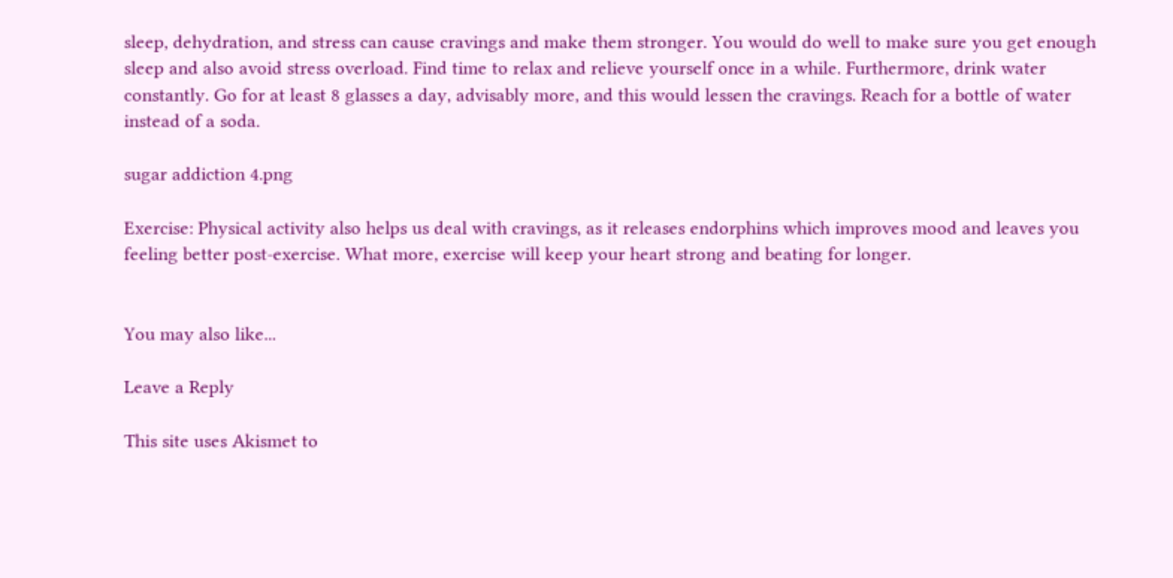sleep, dehydration, and stress can cause cravings and make them stronger. You would do well to make sure you get enough sleep and also avoid stress overload. Find time to relax and relieve yourself once in a while. Furthermore, drink water constantly. Go for at least 8 glasses a day, advisably more, and this would lessen the cravings. Reach for a bottle of water instead of a soda.

sugar addiction 4.png

Exercise: Physical activity also helps us deal with cravings, as it releases endorphins which improves mood and leaves you feeling better post-exercise. What more, exercise will keep your heart strong and beating for longer.


You may also like...

Leave a Reply

This site uses Akismet to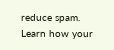reduce spam. Learn how your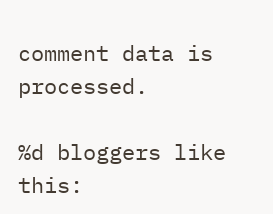comment data is processed.

%d bloggers like this: